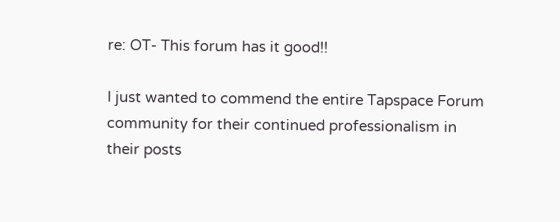re: OT- This forum has it good!!

I just wanted to commend the entire Tapspace Forum community for their continued professionalism in their posts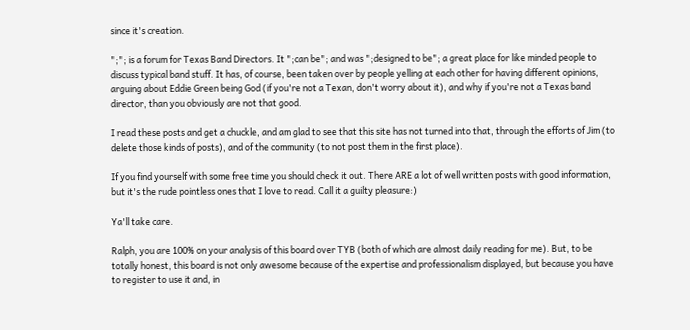since it's creation.

";"; is a forum for Texas Band Directors. It ";can be"; and was ";designed to be"; a great place for like minded people to discuss typical band stuff. It has, of course, been taken over by people yelling at each other for having different opinions, arguing about Eddie Green being God (if you're not a Texan, don't worry about it), and why if you're not a Texas band director, than you obviously are not that good.

I read these posts and get a chuckle, and am glad to see that this site has not turned into that, through the efforts of Jim (to delete those kinds of posts), and of the community (to not post them in the first place).

If you find yourself with some free time you should check it out. There ARE a lot of well written posts with good information, but it's the rude pointless ones that I love to read. Call it a guilty pleasure:)

Ya'll take care.

Ralph, you are 100% on your analysis of this board over TYB (both of which are almost daily reading for me). But, to be totally honest, this board is not only awesome because of the expertise and professionalism displayed, but because you have to register to use it and, in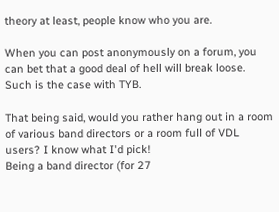theory at least, people know who you are.

When you can post anonymously on a forum, you can bet that a good deal of hell will break loose. Such is the case with TYB.

That being said, would you rather hang out in a room of various band directors or a room full of VDL users? I know what I'd pick!
Being a band director (for 27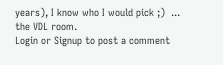years), I know who I would pick ;)  ... the VDL room.
Login or Signup to post a comment